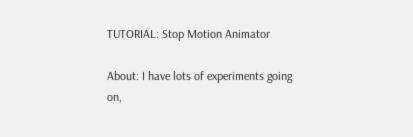TUTORIAL: Stop Motion Animator

About: I have lots of experiments going on,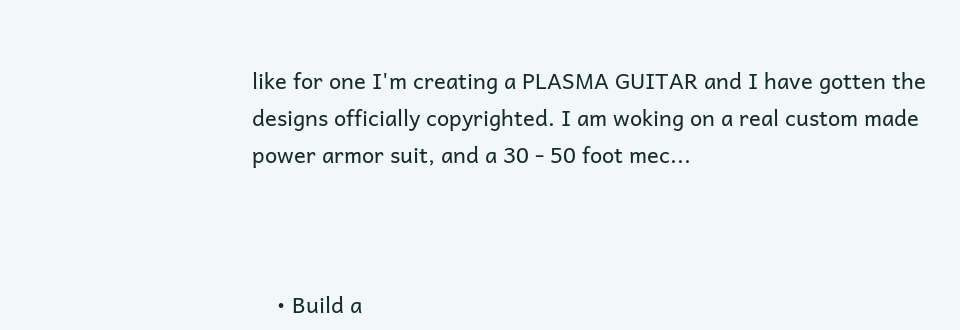like for one I'm creating a PLASMA GUITAR and I have gotten the designs officially copyrighted. I am woking on a real custom made power armor suit, and a 30 - 50 foot mec...



    • Build a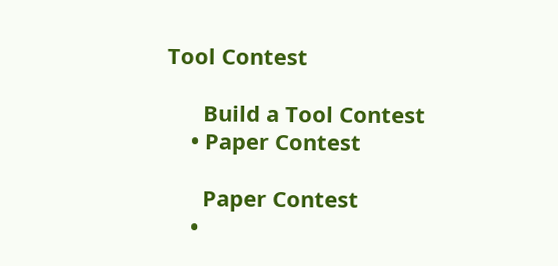Tool Contest

      Build a Tool Contest
    • Paper Contest

      Paper Contest
    •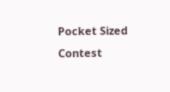Pocket Sized Contest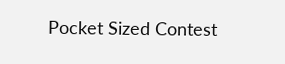Pocket Sized Contest